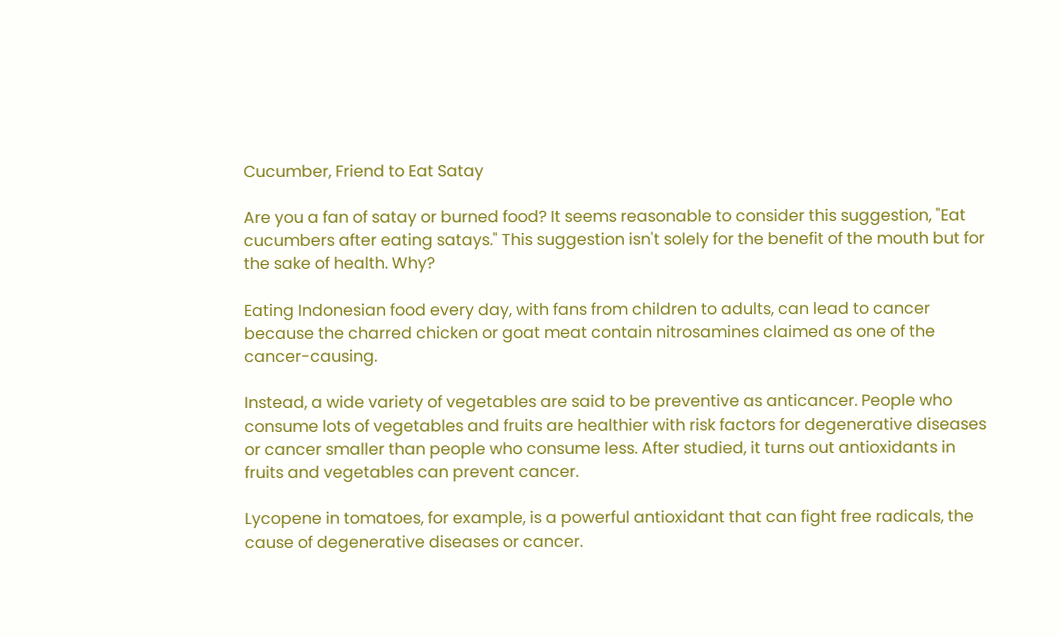Cucumber, Friend to Eat Satay

Are you a fan of satay or burned food? It seems reasonable to consider this suggestion, "Eat cucumbers after eating satays." This suggestion isn't solely for the benefit of the mouth but for the sake of health. Why?

Eating Indonesian food every day, with fans from children to adults, can lead to cancer because the charred chicken or goat meat contain nitrosamines claimed as one of the cancer-causing.

Instead, a wide variety of vegetables are said to be preventive as anticancer. People who consume lots of vegetables and fruits are healthier with risk factors for degenerative diseases or cancer smaller than people who consume less. After studied, it turns out antioxidants in fruits and vegetables can prevent cancer.

Lycopene in tomatoes, for example, is a powerful antioxidant that can fight free radicals, the cause of degenerative diseases or cancer.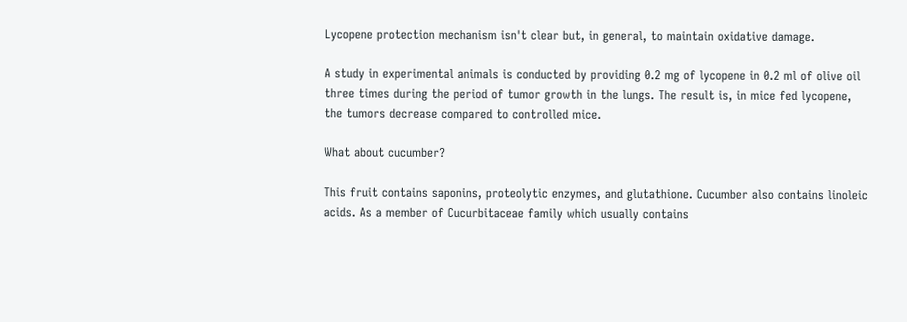Lycopene protection mechanism isn't clear but, in general, to maintain oxidative damage.

A study in experimental animals is conducted by providing 0.2 mg of lycopene in 0.2 ml of olive oil three times during the period of tumor growth in the lungs. The result is, in mice fed lycopene, the tumors decrease compared to controlled mice.

What about cucumber?

This fruit contains saponins, proteolytic enzymes, and glutathione. Cucumber also contains linoleic acids. As a member of Cucurbitaceae family which usually contains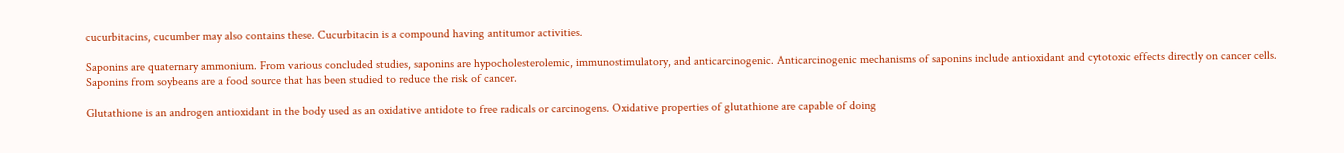cucurbitacins, cucumber may also contains these. Cucurbitacin is a compound having antitumor activities.

Saponins are quaternary ammonium. From various concluded studies, saponins are hypocholesterolemic, immunostimulatory, and anticarcinogenic. Anticarcinogenic mechanisms of saponins include antioxidant and cytotoxic effects directly on cancer cells. Saponins from soybeans are a food source that has been studied to reduce the risk of cancer.

Glutathione is an androgen antioxidant in the body used as an oxidative antidote to free radicals or carcinogens. Oxidative properties of glutathione are capable of doing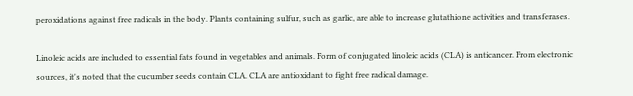peroxidations against free radicals in the body. Plants containing sulfur, such as garlic, are able to increase glutathione activities and transferases.

Linoleic acids are included to essential fats found in vegetables and animals. Form of conjugated linoleic acids (CLA) is anticancer. From electronic sources, it's noted that the cucumber seeds contain CLA. CLA are antioxidant to fight free radical damage.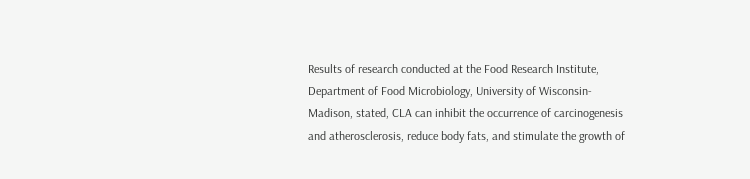Results of research conducted at the Food Research Institute, Department of Food Microbiology, University of Wisconsin-Madison, stated, CLA can inhibit the occurrence of carcinogenesis and atherosclerosis, reduce body fats, and stimulate the growth of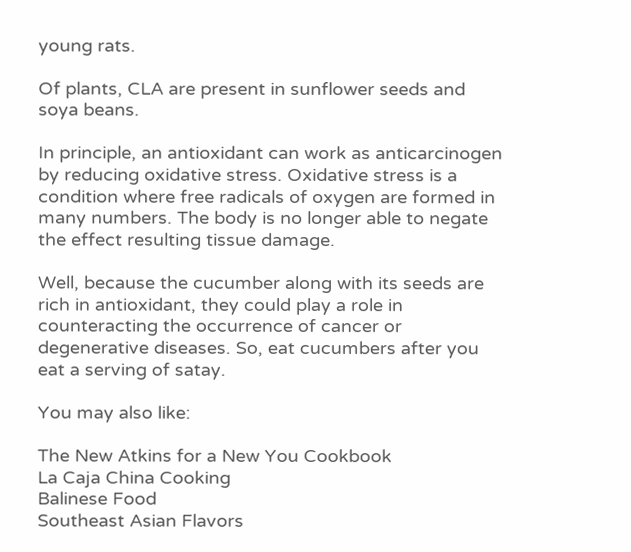young rats.

Of plants, CLA are present in sunflower seeds and soya beans.

In principle, an antioxidant can work as anticarcinogen by reducing oxidative stress. Oxidative stress is a condition where free radicals of oxygen are formed in many numbers. The body is no longer able to negate the effect resulting tissue damage.

Well, because the cucumber along with its seeds are rich in antioxidant, they could play a role in counteracting the occurrence of cancer or degenerative diseases. So, eat cucumbers after you eat a serving of satay.

You may also like:

The New Atkins for a New You Cookbook
La Caja China Cooking
Balinese Food
Southeast Asian Flavors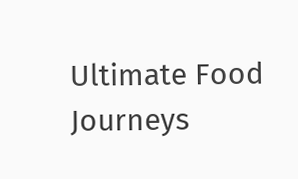Ultimate Food Journeys